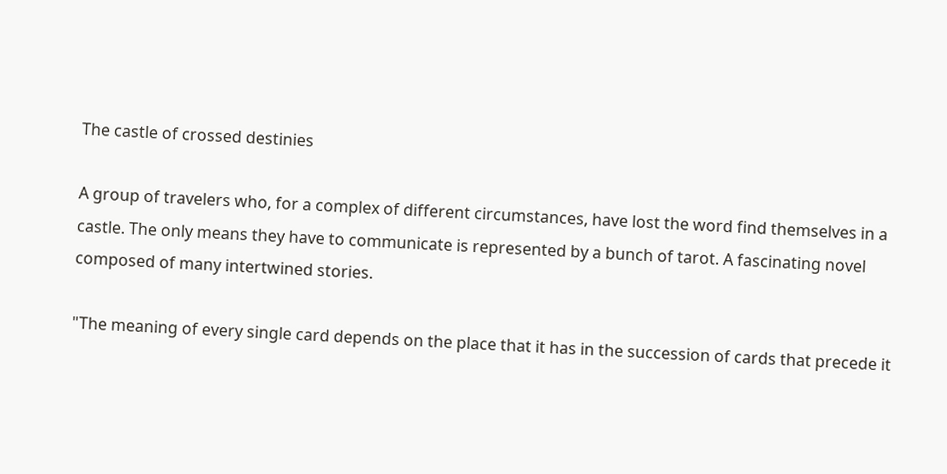The castle of crossed destinies

A group of travelers who, for a complex of different circumstances, have lost the word find themselves in a castle. The only means they have to communicate is represented by a bunch of tarot. A fascinating novel composed of many intertwined stories.

"The meaning of every single card depends on the place that it has in the succession of cards that precede it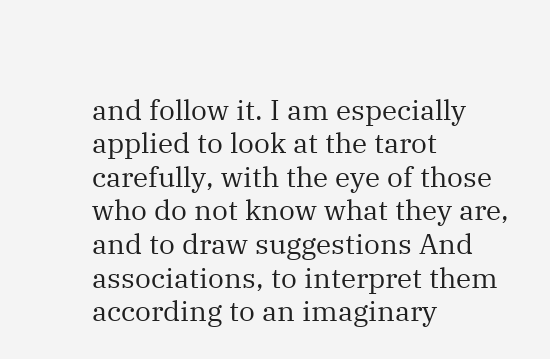and follow it. I am especially applied to look at the tarot carefully, with the eye of those who do not know what they are, and to draw suggestions And associations, to interpret them according to an imaginary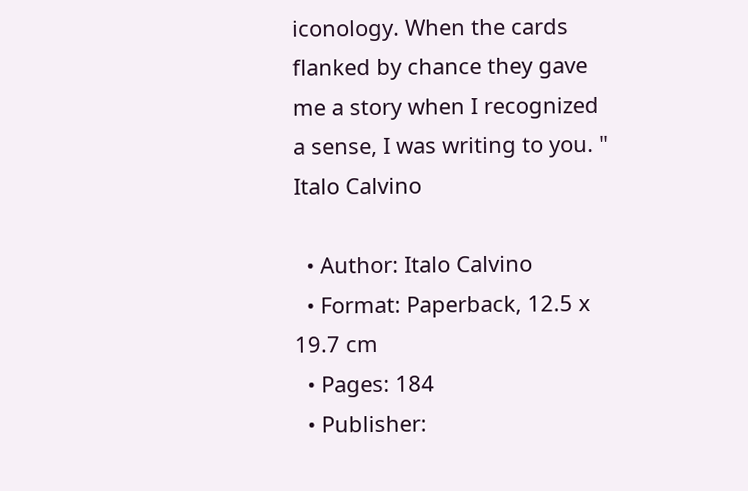iconology. When the cards flanked by chance they gave me a story when I recognized a sense, I was writing to you. " Italo Calvino

  • Author: Italo Calvino
  • Format: Paperback, 12.5 x 19.7 cm
  • Pages: 184
  • Publisher: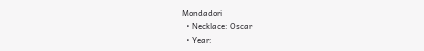Mondadori
  • Necklace: Oscar
  • Year: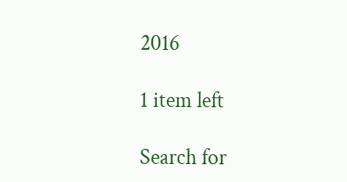2016

1 item left

Search for